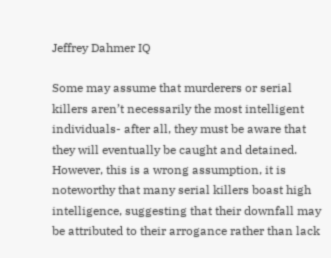Jeffrey Dahmer IQ

Some may assume that murderers or serial killers aren’t necessarily the most intelligent individuals- after all, they must be aware that they will eventually be caught and detained. However, this is a wrong assumption, it is noteworthy that many serial killers boast high intelligence, suggesting that their downfall may be attributed to their arrogance rather than lack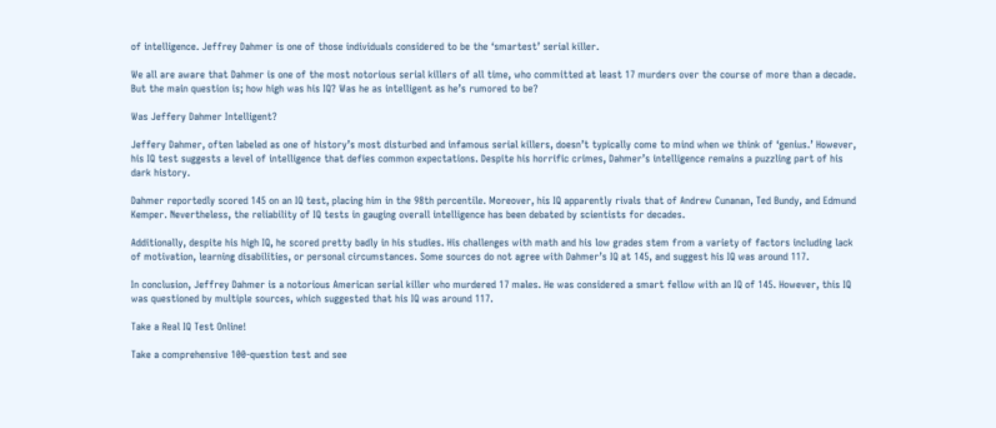of intelligence. Jeffrey Dahmer is one of those individuals considered to be the ‘smartest’ serial killer.

We all are aware that Dahmer is one of the most notorious serial killers of all time, who committed at least 17 murders over the course of more than a decade. But the main question is; how high was his IQ? Was he as intelligent as he’s rumored to be?

Was Jeffery Dahmer Intelligent?

Jeffery Dahmer, often labeled as one of history’s most disturbed and infamous serial killers, doesn’t typically come to mind when we think of ‘genius.’ However, his IQ test suggests a level of intelligence that defies common expectations. Despite his horrific crimes, Dahmer’s intelligence remains a puzzling part of his dark history.

Dahmer reportedly scored 145 on an IQ test, placing him in the 98th percentile. Moreover, his IQ apparently rivals that of Andrew Cunanan, Ted Bundy, and Edmund Kemper. Nevertheless, the reliability of IQ tests in gauging overall intelligence has been debated by scientists for decades.

Additionally, despite his high IQ, he scored pretty badly in his studies. His challenges with math and his low grades stem from a variety of factors including lack of motivation, learning disabilities, or personal circumstances. Some sources do not agree with Dahmer’s IQ at 145, and suggest his IQ was around 117.

In conclusion, Jeffrey Dahmer is a notorious American serial killer who murdered 17 males. He was considered a smart fellow with an IQ of 145. However, this IQ was questioned by multiple sources, which suggested that his IQ was around 117.

Take a Real IQ Test Online!

Take a comprehensive 100-question test and see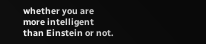whether you are more intelligent than Einstein or not.